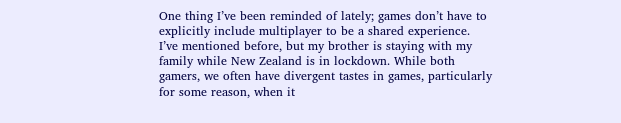One thing I’ve been reminded of lately; games don’t have to explicitly include multiplayer to be a shared experience. I’ve mentioned before, but my brother is staying with my family while New Zealand is in lockdown. While both gamers, we often have divergent tastes in games, particularly for some reason, when it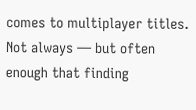comes to multiplayer titles. Not always — but often enough that finding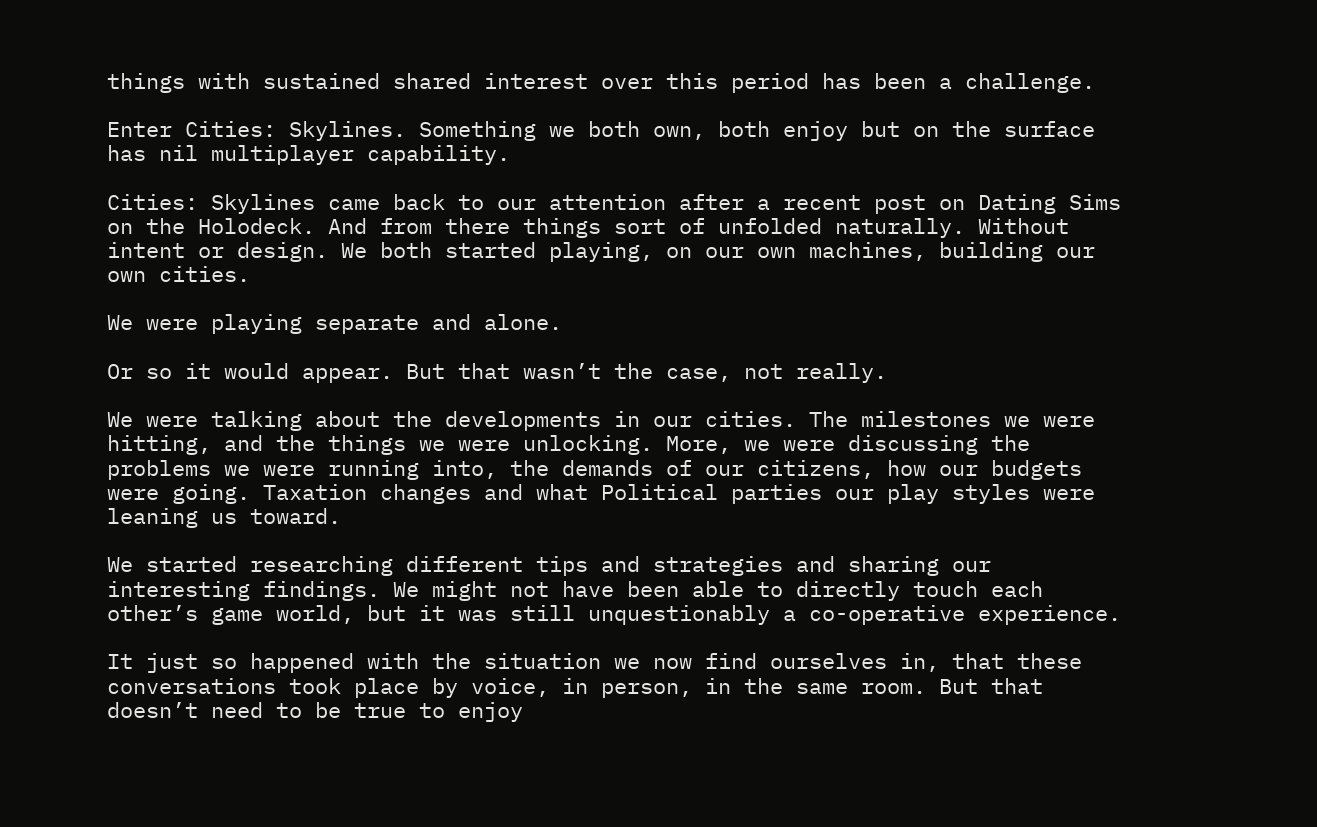things with sustained shared interest over this period has been a challenge.

Enter Cities: Skylines. Something we both own, both enjoy but on the surface has nil multiplayer capability.

Cities: Skylines came back to our attention after a recent post on Dating Sims on the Holodeck. And from there things sort of unfolded naturally. Without intent or design. We both started playing, on our own machines, building our own cities.

We were playing separate and alone.

Or so it would appear. But that wasn’t the case, not really.

We were talking about the developments in our cities. The milestones we were hitting, and the things we were unlocking. More, we were discussing the problems we were running into, the demands of our citizens, how our budgets were going. Taxation changes and what Political parties our play styles were leaning us toward.

We started researching different tips and strategies and sharing our interesting findings. We might not have been able to directly touch each other’s game world, but it was still unquestionably a co-operative experience.

It just so happened with the situation we now find ourselves in, that these conversations took place by voice, in person, in the same room. But that doesn’t need to be true to enjoy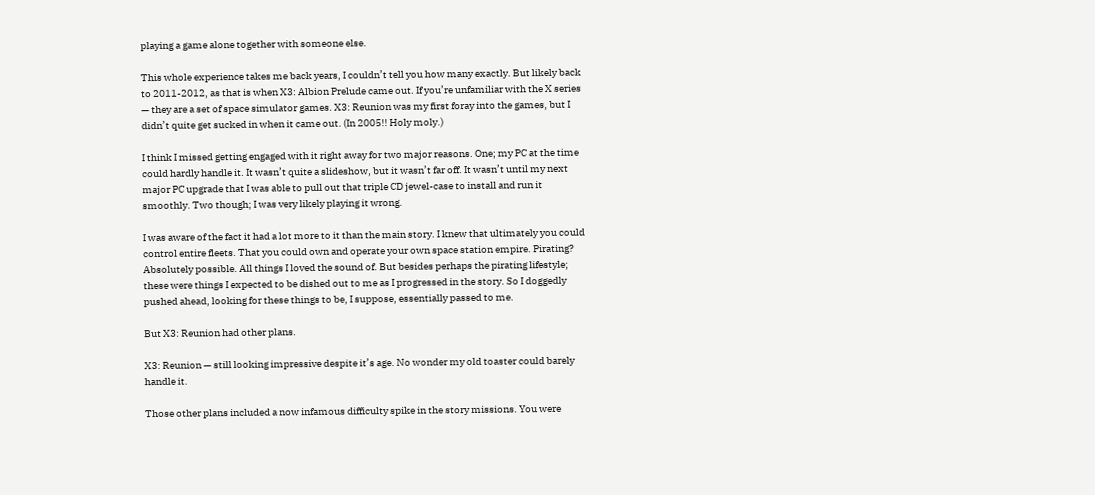playing a game alone together with someone else.

This whole experience takes me back years, I couldn’t tell you how many exactly. But likely back to 2011-2012, as that is when X3: Albion Prelude came out. If you’re unfamiliar with the X series — they are a set of space simulator games. X3: Reunion was my first foray into the games, but I didn’t quite get sucked in when it came out. (In 2005!! Holy moly.)

I think I missed getting engaged with it right away for two major reasons. One; my PC at the time could hardly handle it. It wasn’t quite a slideshow, but it wasn’t far off. It wasn’t until my next major PC upgrade that I was able to pull out that triple CD jewel-case to install and run it smoothly. Two though; I was very likely playing it wrong.

I was aware of the fact it had a lot more to it than the main story. I knew that ultimately you could control entire fleets. That you could own and operate your own space station empire. Pirating? Absolutely possible. All things I loved the sound of. But besides perhaps the pirating lifestyle; these were things I expected to be dished out to me as I progressed in the story. So I doggedly pushed ahead, looking for these things to be, I suppose, essentially passed to me.

But X3: Reunion had other plans.

X3: Reunion — still looking impressive despite it’s age. No wonder my old toaster could barely handle it.

Those other plans included a now infamous difficulty spike in the story missions. You were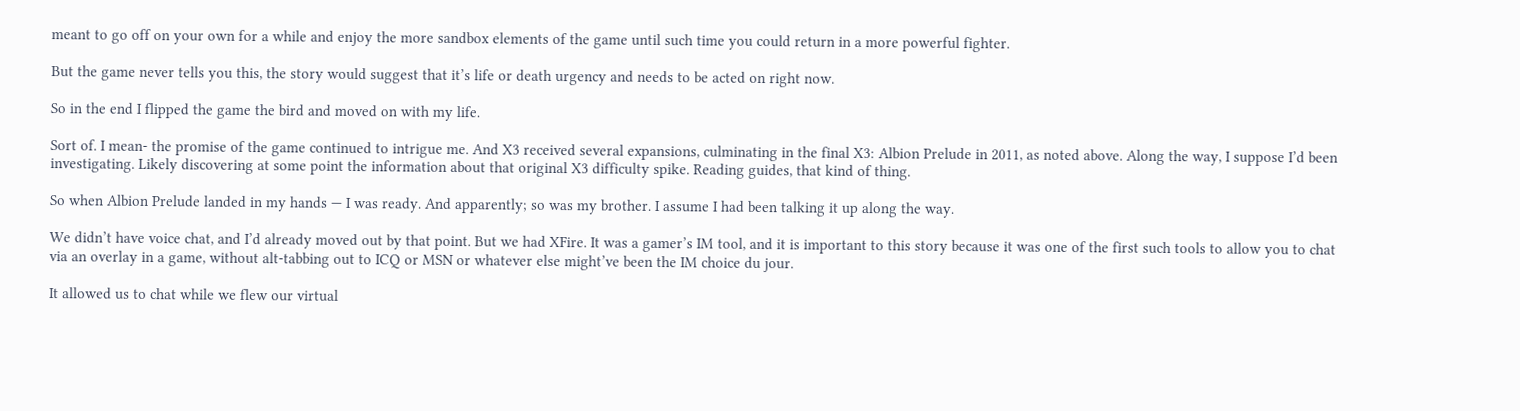meant to go off on your own for a while and enjoy the more sandbox elements of the game until such time you could return in a more powerful fighter.

But the game never tells you this, the story would suggest that it’s life or death urgency and needs to be acted on right now.

So in the end I flipped the game the bird and moved on with my life.

Sort of. I mean- the promise of the game continued to intrigue me. And X3 received several expansions, culminating in the final X3: Albion Prelude in 2011, as noted above. Along the way, I suppose I’d been investigating. Likely discovering at some point the information about that original X3 difficulty spike. Reading guides, that kind of thing.

So when Albion Prelude landed in my hands — I was ready. And apparently; so was my brother. I assume I had been talking it up along the way.

We didn’t have voice chat, and I’d already moved out by that point. But we had XFire. It was a gamer’s IM tool, and it is important to this story because it was one of the first such tools to allow you to chat via an overlay in a game, without alt-tabbing out to ICQ or MSN or whatever else might’ve been the IM choice du jour.

It allowed us to chat while we flew our virtual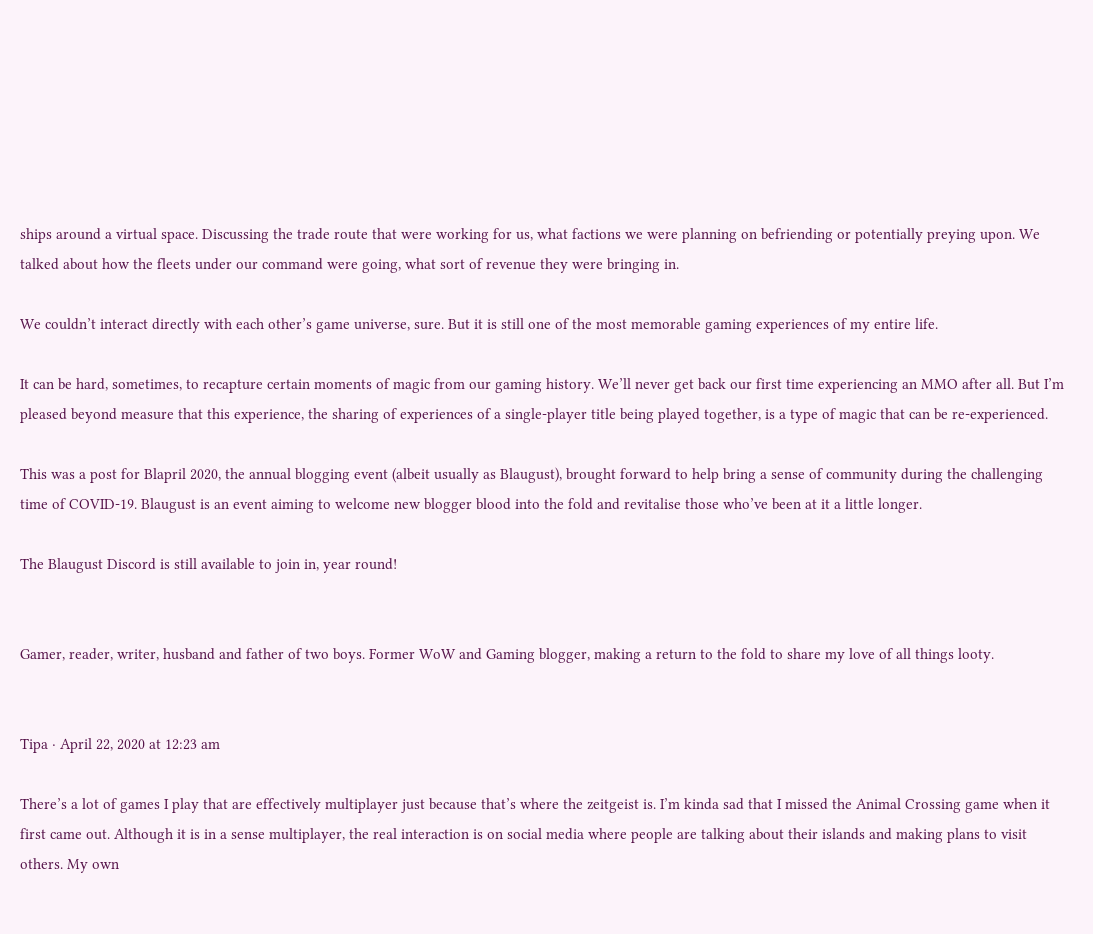ships around a virtual space. Discussing the trade route that were working for us, what factions we were planning on befriending or potentially preying upon. We talked about how the fleets under our command were going, what sort of revenue they were bringing in.

We couldn’t interact directly with each other’s game universe, sure. But it is still one of the most memorable gaming experiences of my entire life.

It can be hard, sometimes, to recapture certain moments of magic from our gaming history. We’ll never get back our first time experiencing an MMO after all. But I’m pleased beyond measure that this experience, the sharing of experiences of a single-player title being played together, is a type of magic that can be re-experienced.

This was a post for Blapril 2020, the annual blogging event (albeit usually as Blaugust), brought forward to help bring a sense of community during the challenging time of COVID-19. Blaugust is an event aiming to welcome new blogger blood into the fold and revitalise those who’ve been at it a little longer.

The Blaugust Discord is still available to join in, year round!


Gamer, reader, writer, husband and father of two boys. Former WoW and Gaming blogger, making a return to the fold to share my love of all things looty.


Tipa · April 22, 2020 at 12:23 am

There’s a lot of games I play that are effectively multiplayer just because that’s where the zeitgeist is. I’m kinda sad that I missed the Animal Crossing game when it first came out. Although it is in a sense multiplayer, the real interaction is on social media where people are talking about their islands and making plans to visit others. My own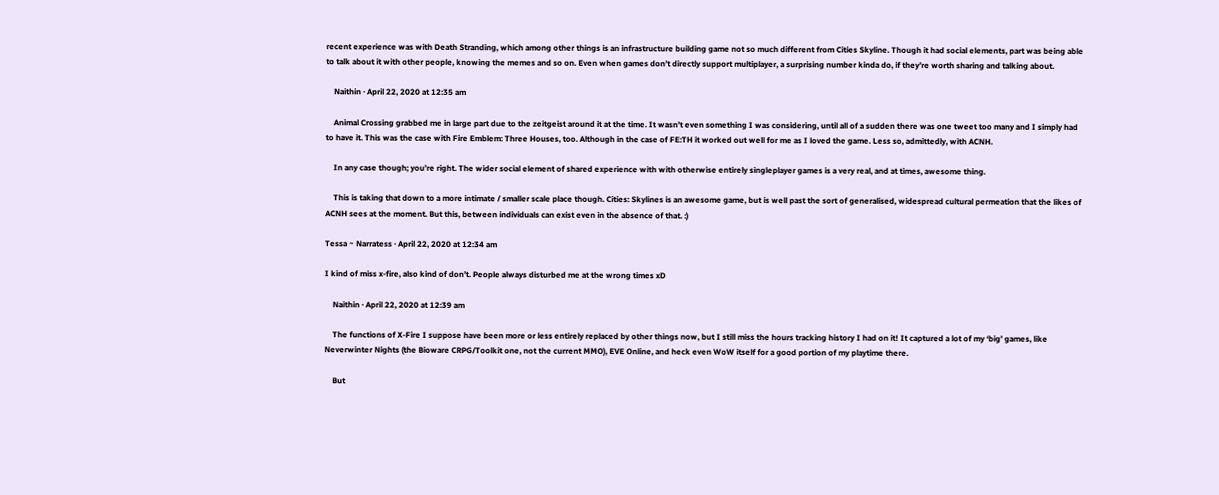recent experience was with Death Stranding, which among other things is an infrastructure building game not so much different from Cities Skyline. Though it had social elements, part was being able to talk about it with other people, knowing the memes and so on. Even when games don’t directly support multiplayer, a surprising number kinda do, if they’re worth sharing and talking about.

    Naithin · April 22, 2020 at 12:35 am

    Animal Crossing grabbed me in large part due to the zeitgeist around it at the time. It wasn’t even something I was considering, until all of a sudden there was one tweet too many and I simply had to have it. This was the case with Fire Emblem: Three Houses, too. Although in the case of FE:TH it worked out well for me as I loved the game. Less so, admittedly, with ACNH.

    In any case though; you’re right. The wider social element of shared experience with with otherwise entirely singleplayer games is a very real, and at times, awesome thing.

    This is taking that down to a more intimate / smaller scale place though. Cities: Skylines is an awesome game, but is well past the sort of generalised, widespread cultural permeation that the likes of ACNH sees at the moment. But this, between individuals can exist even in the absence of that. :)

Tessa ~ Narratess · April 22, 2020 at 12:34 am

I kind of miss x-fire, also kind of don’t. People always disturbed me at the wrong times xD

    Naithin · April 22, 2020 at 12:39 am

    The functions of X-Fire I suppose have been more or less entirely replaced by other things now, but I still miss the hours tracking history I had on it! It captured a lot of my ‘big’ games, like Neverwinter Nights (the Bioware CRPG/Toolkit one, not the current MMO), EVE Online, and heck even WoW itself for a good portion of my playtime there.

    But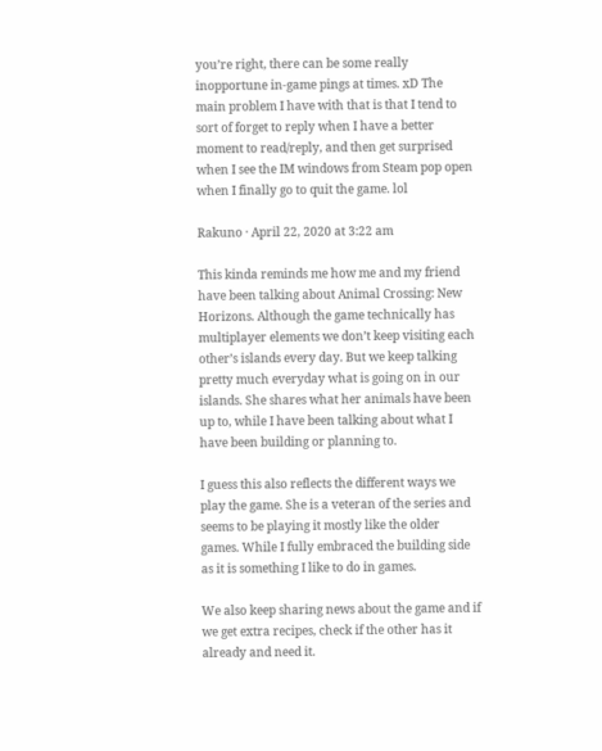you’re right, there can be some really inopportune in-game pings at times. xD The main problem I have with that is that I tend to sort of forget to reply when I have a better moment to read/reply, and then get surprised when I see the IM windows from Steam pop open when I finally go to quit the game. lol

Rakuno · April 22, 2020 at 3:22 am

This kinda reminds me how me and my friend have been talking about Animal Crossing: New Horizons. Although the game technically has multiplayer elements we don’t keep visiting each other’s islands every day. But we keep talking pretty much everyday what is going on in our islands. She shares what her animals have been up to, while I have been talking about what I have been building or planning to.

I guess this also reflects the different ways we play the game. She is a veteran of the series and seems to be playing it mostly like the older games. While I fully embraced the building side as it is something I like to do in games.

We also keep sharing news about the game and if we get extra recipes, check if the other has it already and need it.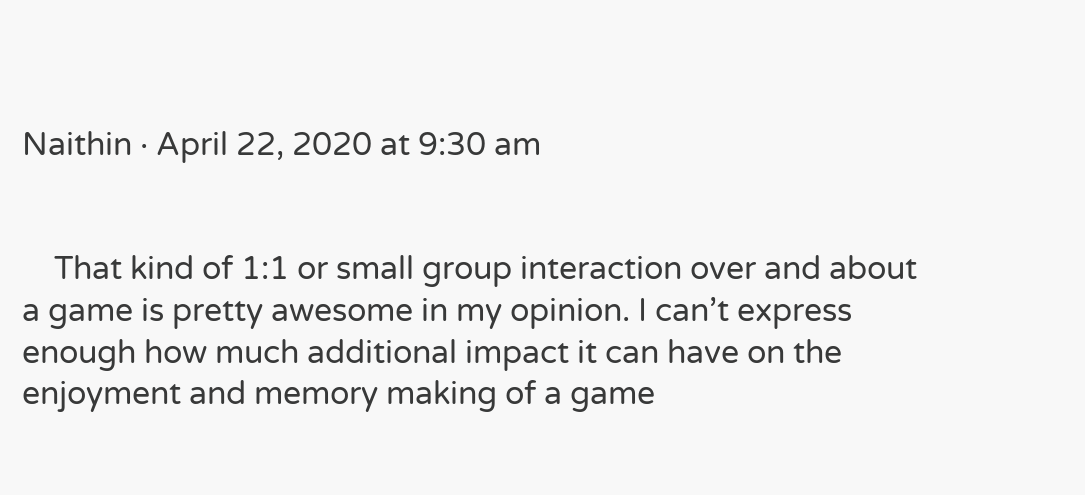Naithin · April 22, 2020 at 9:30 am


    That kind of 1:1 or small group interaction over and about a game is pretty awesome in my opinion. I can’t express enough how much additional impact it can have on the enjoyment and memory making of a game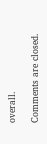overall.

Comments are closed.